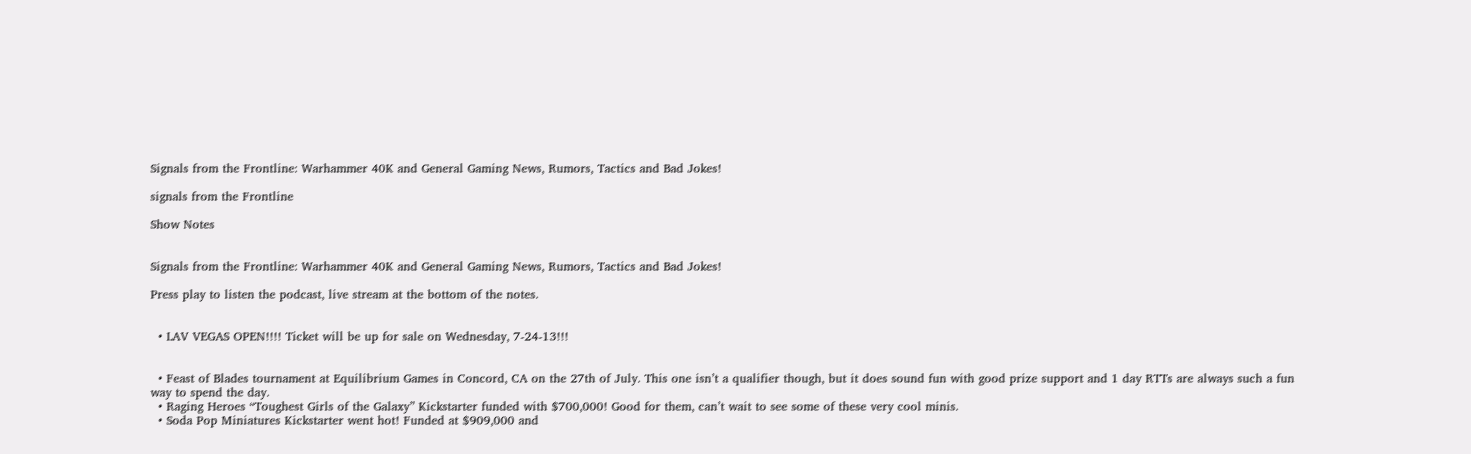Signals from the Frontline: Warhammer 40K and General Gaming News, Rumors, Tactics and Bad Jokes!

signals from the Frontline

Show Notes


Signals from the Frontline: Warhammer 40K and General Gaming News, Rumors, Tactics and Bad Jokes!

Press play to listen the podcast, live stream at the bottom of the notes.


  • LAV VEGAS OPEN!!!! Ticket will be up for sale on Wednesday, 7-24-13!!!


  • Feast of Blades tournament at Equilibrium Games in Concord, CA on the 27th of July. This one isn’t a qualifier though, but it does sound fun with good prize support and 1 day RTTs are always such a fun way to spend the day.
  • Raging Heroes “Toughest Girls of the Galaxy” Kickstarter funded with $700,000! Good for them, can’t wait to see some of these very cool minis.
  • Soda Pop Miniatures Kickstarter went hot! Funded at $909,000 and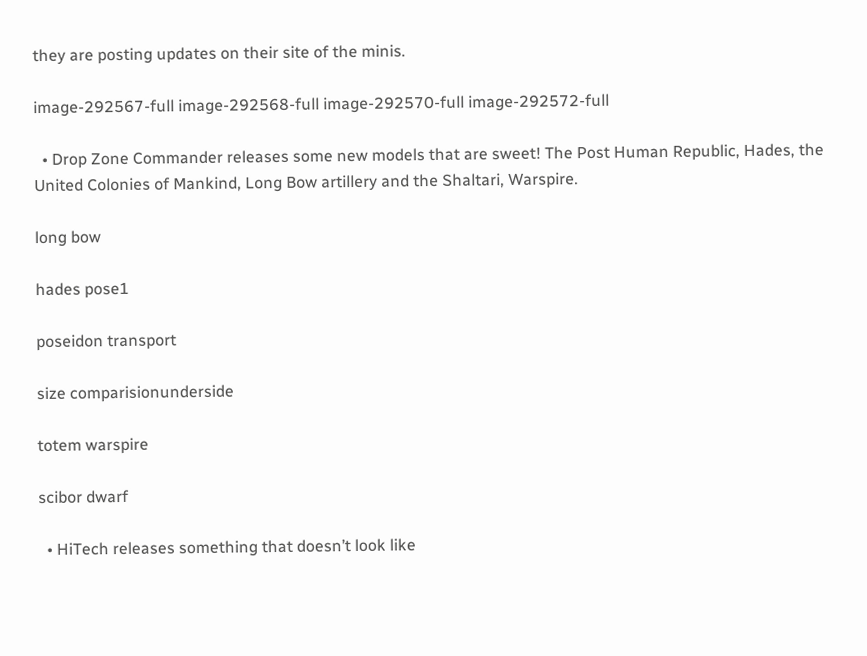they are posting updates on their site of the minis.

image-292567-full image-292568-full image-292570-full image-292572-full

  • Drop Zone Commander releases some new models that are sweet! The Post Human Republic, Hades, the United Colonies of Mankind, Long Bow artillery and the Shaltari, Warspire.

long bow

hades pose1

poseidon transport

size comparisionunderside

totem warspire

scibor dwarf

  • HiTech releases something that doesn’t look like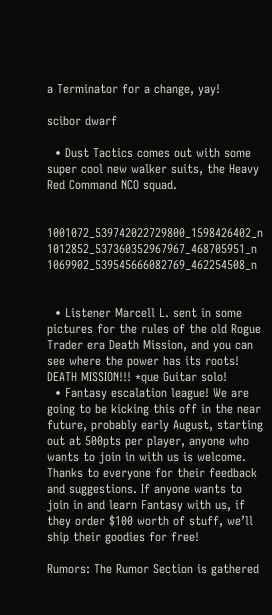a Terminator for a change, yay!

scibor dwarf

  • Dust Tactics comes out with some super cool new walker suits, the Heavy Red Command NCO squad.


1001072_539742022729800_1598426402_n 1012852_537360352967967_468705951_n 1069902_539545666082769_462254508_n


  • Listener Marcell L. sent in some pictures for the rules of the old Rogue Trader era Death Mission, and you can see where the power has its roots! DEATH MISSION!!! *que Guitar solo!
  • Fantasy escalation league! We are going to be kicking this off in the near future, probably early August, starting out at 500pts per player, anyone who wants to join in with us is welcome. Thanks to everyone for their feedback and suggestions. If anyone wants to join in and learn Fantasy with us, if they order $100 worth of stuff, we’ll ship their goodies for free!

Rumors: The Rumor Section is gathered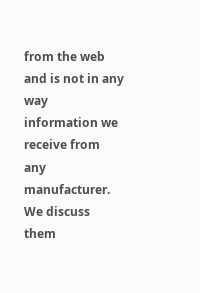from the web and is not in any way information we receive from any manufacturer. We discuss them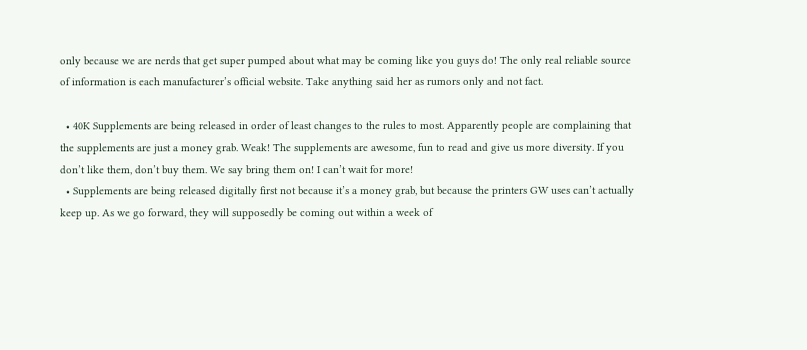only because we are nerds that get super pumped about what may be coming like you guys do! The only real reliable source of information is each manufacturer’s official website. Take anything said her as rumors only and not fact.

  • 40K Supplements are being released in order of least changes to the rules to most. Apparently people are complaining that the supplements are just a money grab. Weak! The supplements are awesome, fun to read and give us more diversity. If you don’t like them, don’t buy them. We say bring them on! I can’t wait for more!
  • Supplements are being released digitally first not because it’s a money grab, but because the printers GW uses can’t actually keep up. As we go forward, they will supposedly be coming out within a week of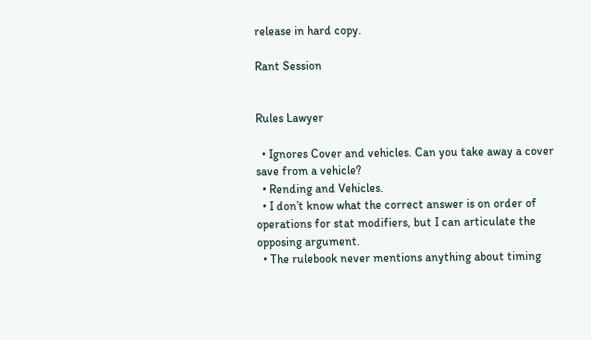release in hard copy.

Rant Session


Rules Lawyer

  • Ignores Cover and vehicles. Can you take away a cover save from a vehicle?
  • Rending and Vehicles.
  • I don’t know what the correct answer is on order of operations for stat modifiers, but I can articulate the opposing argument.
  • The rulebook never mentions anything about timing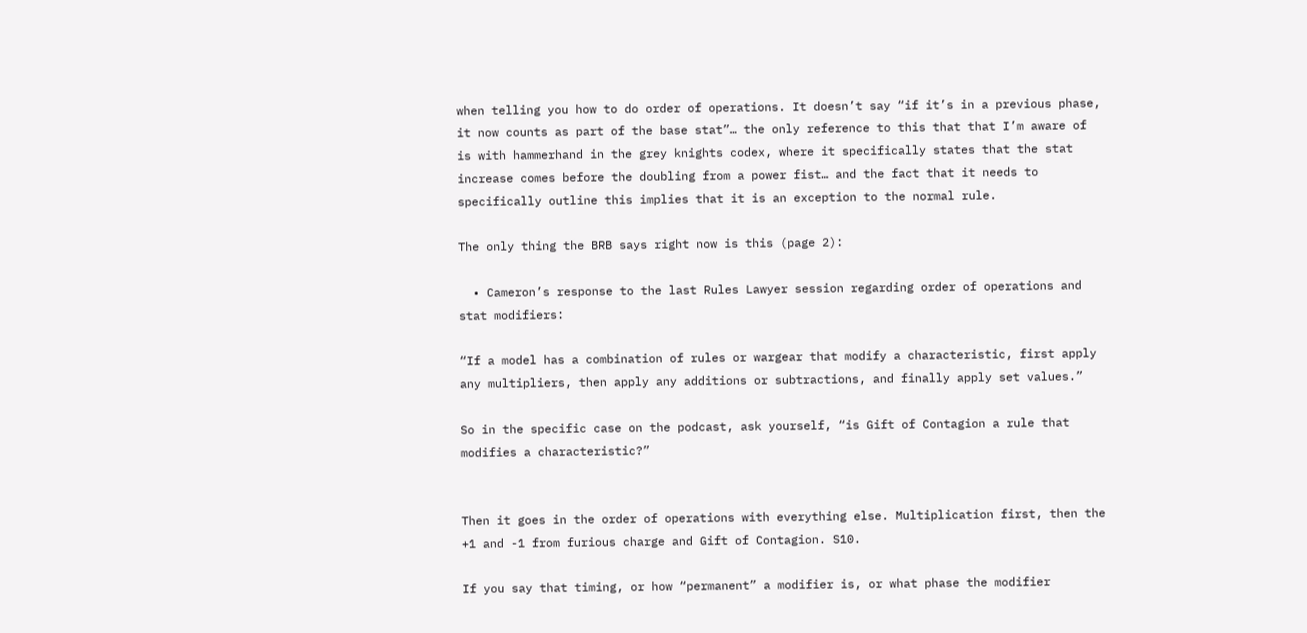when telling you how to do order of operations. It doesn’t say “if it’s in a previous phase, it now counts as part of the base stat”… the only reference to this that that I’m aware of is with hammerhand in the grey knights codex, where it specifically states that the stat increase comes before the doubling from a power fist… and the fact that it needs to specifically outline this implies that it is an exception to the normal rule.

The only thing the BRB says right now is this (page 2):

  • Cameron’s response to the last Rules Lawyer session regarding order of operations and stat modifiers:

“If a model has a combination of rules or wargear that modify a characteristic, first apply any multipliers, then apply any additions or subtractions, and finally apply set values.”

So in the specific case on the podcast, ask yourself, “is Gift of Contagion a rule that modifies a characteristic?”


Then it goes in the order of operations with everything else. Multiplication first, then the +1 and -1 from furious charge and Gift of Contagion. S10.

If you say that timing, or how “permanent” a modifier is, or what phase the modifier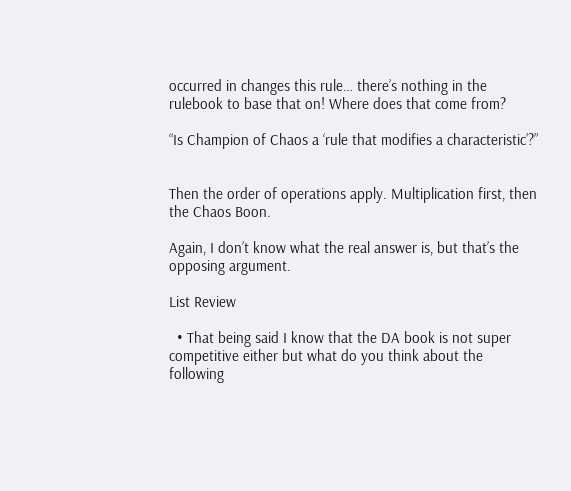occurred in changes this rule… there’s nothing in the rulebook to base that on! Where does that come from?

“Is Champion of Chaos a ‘rule that modifies a characteristic’?”


Then the order of operations apply. Multiplication first, then the Chaos Boon.

Again, I don’t know what the real answer is, but that’s the opposing argument.

List Review

  • That being said I know that the DA book is not super competitive either but what do you think about the following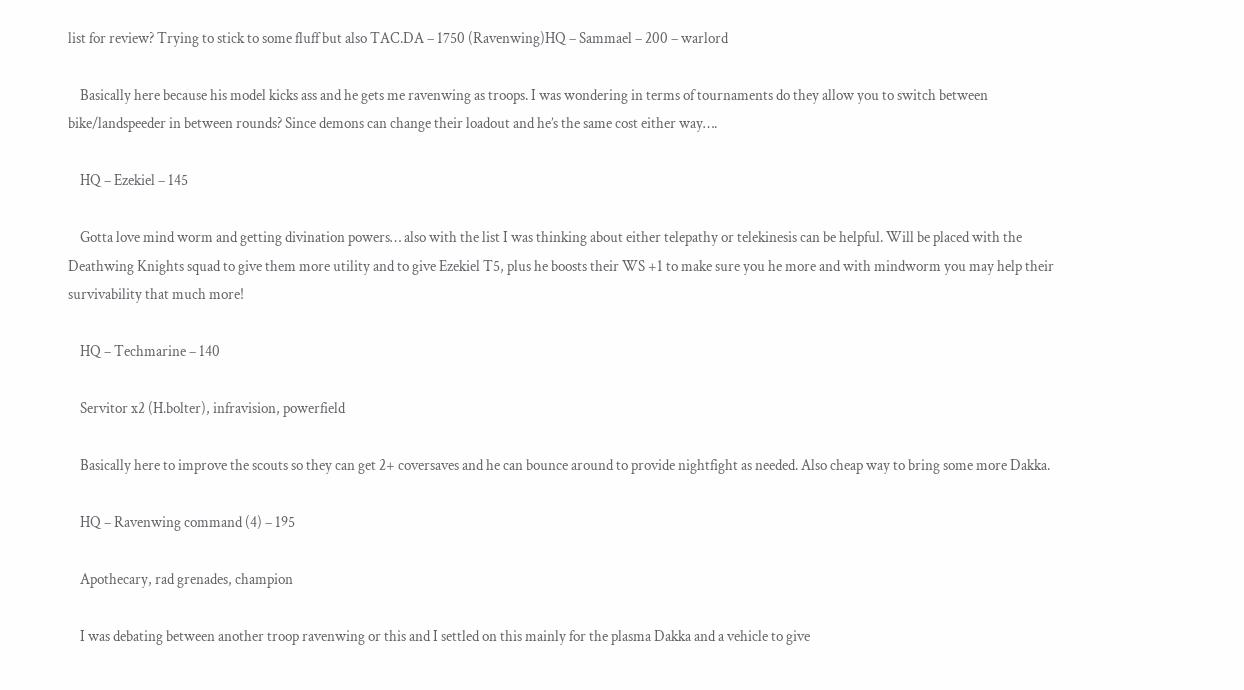list for review? Trying to stick to some fluff but also TAC.DA – 1750 (Ravenwing)HQ – Sammael – 200 – warlord

    Basically here because his model kicks ass and he gets me ravenwing as troops. I was wondering in terms of tournaments do they allow you to switch between bike/landspeeder in between rounds? Since demons can change their loadout and he’s the same cost either way….

    HQ – Ezekiel – 145

    Gotta love mind worm and getting divination powers… also with the list I was thinking about either telepathy or telekinesis can be helpful. Will be placed with the Deathwing Knights squad to give them more utility and to give Ezekiel T5, plus he boosts their WS +1 to make sure you he more and with mindworm you may help their survivability that much more!

    HQ – Techmarine – 140

    Servitor x2 (H.bolter), infravision, powerfield

    Basically here to improve the scouts so they can get 2+ coversaves and he can bounce around to provide nightfight as needed. Also cheap way to bring some more Dakka.

    HQ – Ravenwing command (4) – 195

    Apothecary, rad grenades, champion

    I was debating between another troop ravenwing or this and I settled on this mainly for the plasma Dakka and a vehicle to give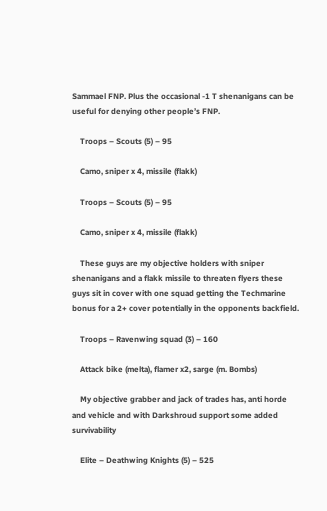Sammael FNP. Plus the occasional -1 T shenanigans can be useful for denying other people’s FNP.

    Troops – Scouts (5) – 95

    Camo, sniper x 4, missile (flakk)

    Troops – Scouts (5) – 95

    Camo, sniper x 4, missile (flakk)

    These guys are my objective holders with sniper shenanigans and a flakk missile to threaten flyers these guys sit in cover with one squad getting the Techmarine bonus for a 2+ cover potentially in the opponents backfield.

    Troops – Ravenwing squad (3) – 160

    Attack bike (melta), flamer x2, sarge (m. Bombs)

    My objective grabber and jack of trades has, anti horde and vehicle and with Darkshroud support some added survivability

    Elite – Deathwing Knights (5) – 525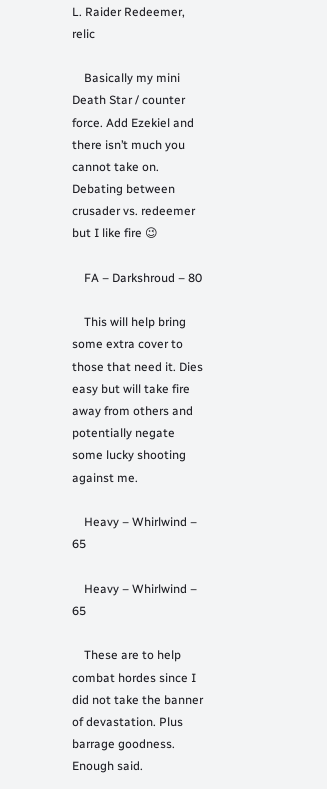L. Raider Redeemer, relic

    Basically my mini Death Star / counter force. Add Ezekiel and there isn’t much you cannot take on. Debating between crusader vs. redeemer but I like fire 😉

    FA – Darkshroud – 80

    This will help bring some extra cover to those that need it. Dies easy but will take fire away from others and potentially negate some lucky shooting against me.

    Heavy – Whirlwind – 65

    Heavy – Whirlwind – 65

    These are to help combat hordes since I did not take the banner of devastation. Plus barrage goodness. Enough said.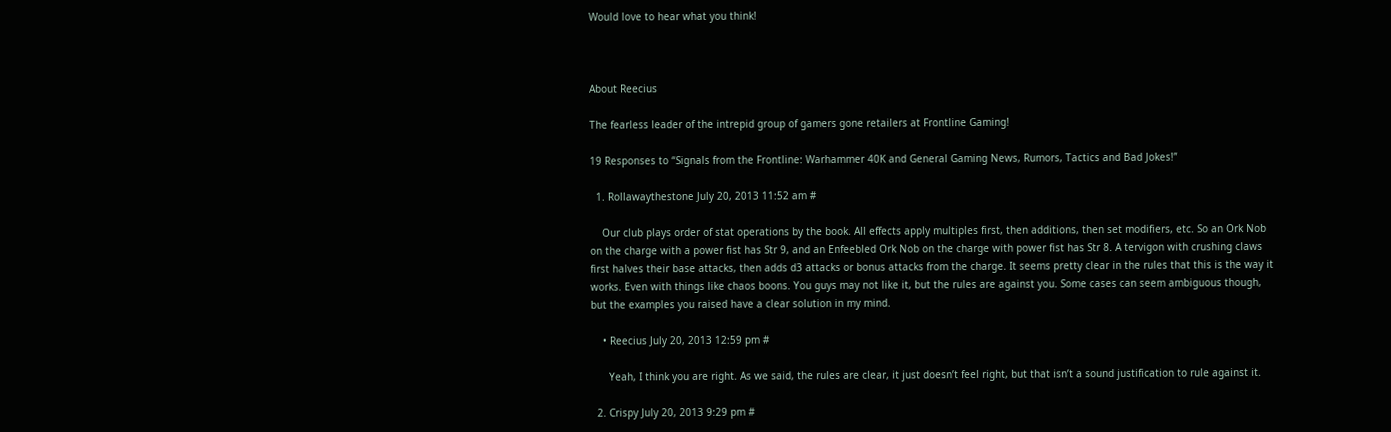Would love to hear what you think!



About Reecius

The fearless leader of the intrepid group of gamers gone retailers at Frontline Gaming!

19 Responses to “Signals from the Frontline: Warhammer 40K and General Gaming News, Rumors, Tactics and Bad Jokes!”

  1. Rollawaythestone July 20, 2013 11:52 am #

    Our club plays order of stat operations by the book. All effects apply multiples first, then additions, then set modifiers, etc. So an Ork Nob on the charge with a power fist has Str 9, and an Enfeebled Ork Nob on the charge with power fist has Str 8. A tervigon with crushing claws first halves their base attacks, then adds d3 attacks or bonus attacks from the charge. It seems pretty clear in the rules that this is the way it works. Even with things like chaos boons. You guys may not like it, but the rules are against you. Some cases can seem ambiguous though, but the examples you raised have a clear solution in my mind.

    • Reecius July 20, 2013 12:59 pm #

      Yeah, I think you are right. As we said, the rules are clear, it just doesn’t feel right, but that isn’t a sound justification to rule against it.

  2. Crispy July 20, 2013 9:29 pm #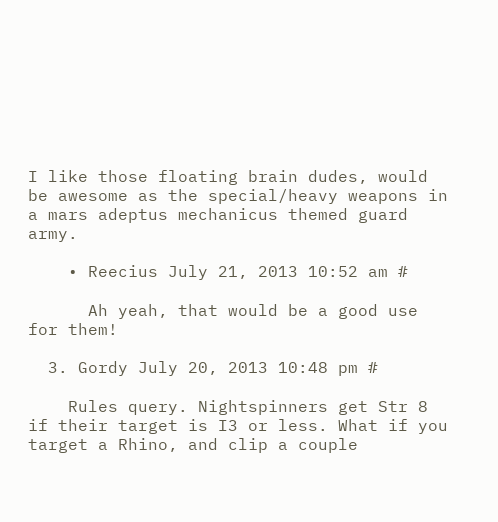I like those floating brain dudes, would be awesome as the special/heavy weapons in a mars adeptus mechanicus themed guard army.

    • Reecius July 21, 2013 10:52 am #

      Ah yeah, that would be a good use for them!

  3. Gordy July 20, 2013 10:48 pm #

    Rules query. Nightspinners get Str 8 if their target is I3 or less. What if you target a Rhino, and clip a couple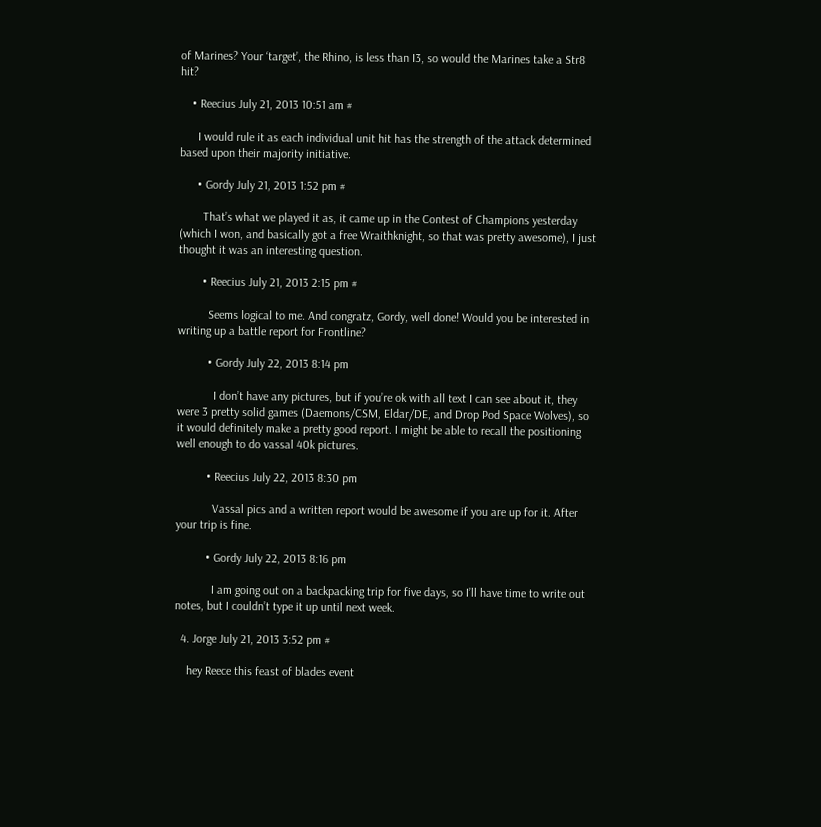of Marines? Your ‘target’, the Rhino, is less than I3, so would the Marines take a Str8 hit?

    • Reecius July 21, 2013 10:51 am #

      I would rule it as each individual unit hit has the strength of the attack determined based upon their majority initiative.

      • Gordy July 21, 2013 1:52 pm #

        That’s what we played it as, it came up in the Contest of Champions yesterday (which I won, and basically got a free Wraithknight, so that was pretty awesome), I just thought it was an interesting question.

        • Reecius July 21, 2013 2:15 pm #

          Seems logical to me. And congratz, Gordy, well done! Would you be interested in writing up a battle report for Frontline?

          • Gordy July 22, 2013 8:14 pm

            I don’t have any pictures, but if you’re ok with all text I can see about it, they were 3 pretty solid games (Daemons/CSM, Eldar/DE, and Drop Pod Space Wolves), so it would definitely make a pretty good report. I might be able to recall the positioning well enough to do vassal 40k pictures.

          • Reecius July 22, 2013 8:30 pm

            Vassal pics and a written report would be awesome if you are up for it. After your trip is fine.

          • Gordy July 22, 2013 8:16 pm

            I am going out on a backpacking trip for five days, so I’ll have time to write out notes, but I couldn’t type it up until next week.

  4. Jorge July 21, 2013 3:52 pm #

    hey Reece this feast of blades event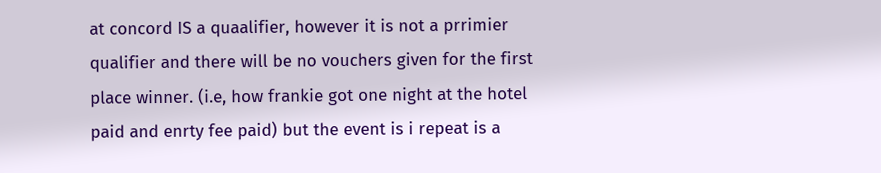at concord IS a quaalifier, however it is not a prrimier qualifier and there will be no vouchers given for the first place winner. (i.e, how frankie got one night at the hotel paid and enrty fee paid) but the event is i repeat is a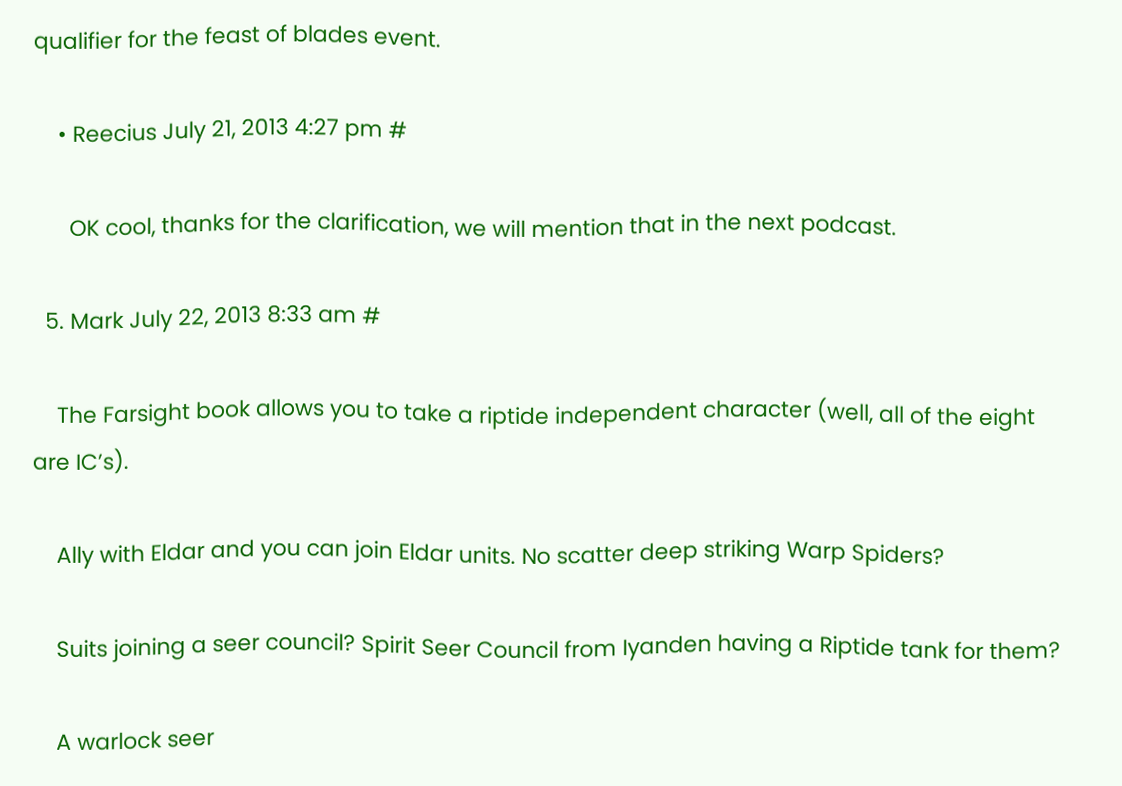qualifier for the feast of blades event.

    • Reecius July 21, 2013 4:27 pm #

      OK cool, thanks for the clarification, we will mention that in the next podcast.

  5. Mark July 22, 2013 8:33 am #

    The Farsight book allows you to take a riptide independent character (well, all of the eight are IC’s).

    Ally with Eldar and you can join Eldar units. No scatter deep striking Warp Spiders?

    Suits joining a seer council? Spirit Seer Council from Iyanden having a Riptide tank for them?

    A warlock seer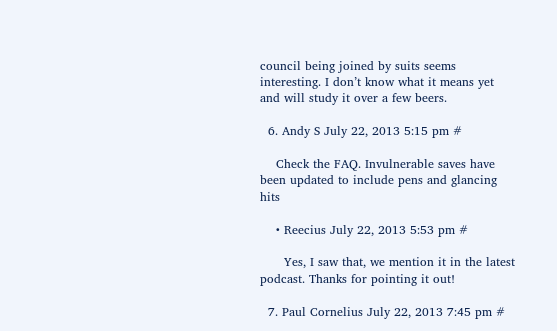council being joined by suits seems interesting. I don’t know what it means yet and will study it over a few beers.

  6. Andy S July 22, 2013 5:15 pm #

    Check the FAQ. Invulnerable saves have been updated to include pens and glancing hits

    • Reecius July 22, 2013 5:53 pm #

      Yes, I saw that, we mention it in the latest podcast. Thanks for pointing it out!

  7. Paul Cornelius July 22, 2013 7:45 pm #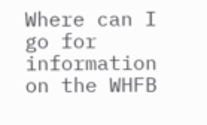Where can I go for information on the WHFB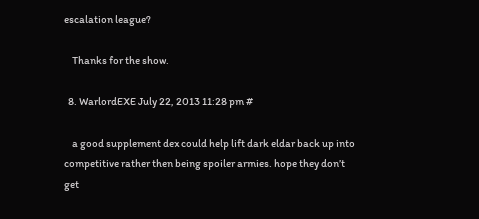escalation league?

    Thanks for the show.

  8. WarlordEXE July 22, 2013 11:28 pm #

    a good supplement dex could help lift dark eldar back up into competitive rather then being spoiler armies. hope they don’t get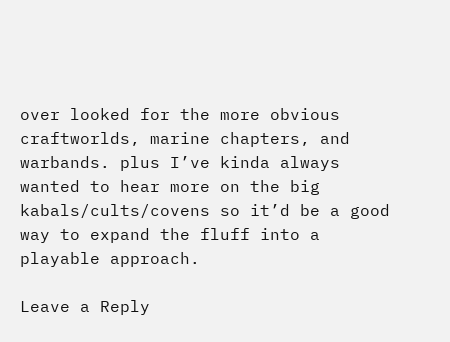over looked for the more obvious craftworlds, marine chapters, and warbands. plus I’ve kinda always wanted to hear more on the big kabals/cults/covens so it’d be a good way to expand the fluff into a playable approach.

Leave a Reply